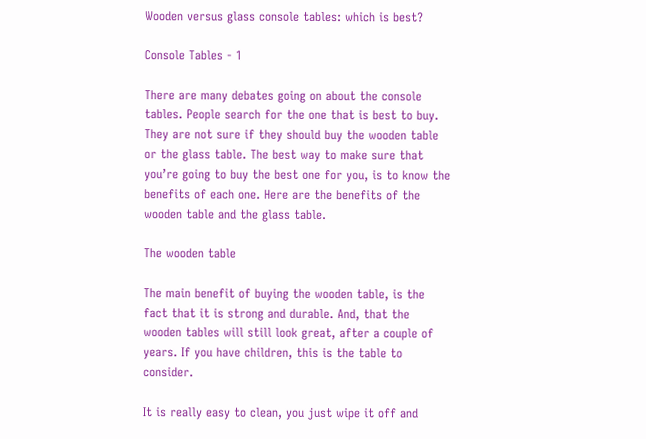Wooden versus glass console tables: which is best?

Console Tables - 1

There are many debates going on about the console tables. People search for the one that is best to buy. They are not sure if they should buy the wooden table or the glass table. The best way to make sure that you’re going to buy the best one for you, is to know the benefits of each one. Here are the benefits of the wooden table and the glass table.

The wooden table

The main benefit of buying the wooden table, is the fact that it is strong and durable. And, that the wooden tables will still look great, after a couple of years. If you have children, this is the table to consider.

It is really easy to clean, you just wipe it off and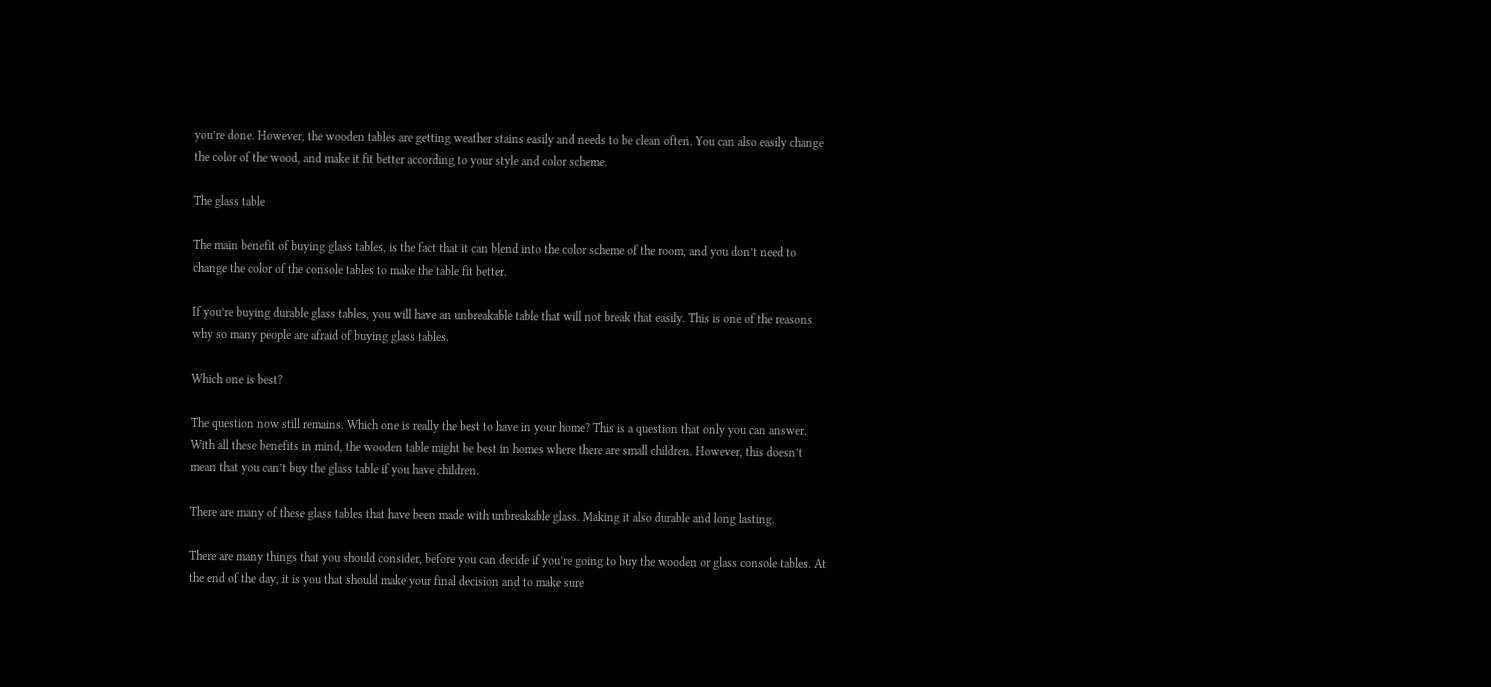you’re done. However, the wooden tables are getting weather stains easily and needs to be clean often. You can also easily change the color of the wood, and make it fit better according to your style and color scheme.

The glass table

The main benefit of buying glass tables, is the fact that it can blend into the color scheme of the room, and you don’t need to change the color of the console tables to make the table fit better.

If you’re buying durable glass tables, you will have an unbreakable table that will not break that easily. This is one of the reasons why so many people are afraid of buying glass tables.

Which one is best?

The question now still remains. Which one is really the best to have in your home? This is a question that only you can answer. With all these benefits in mind, the wooden table might be best in homes where there are small children. However, this doesn’t mean that you can’t buy the glass table if you have children.

There are many of these glass tables that have been made with unbreakable glass. Making it also durable and long lasting.

There are many things that you should consider, before you can decide if you’re going to buy the wooden or glass console tables. At the end of the day, it is you that should make your final decision and to make sure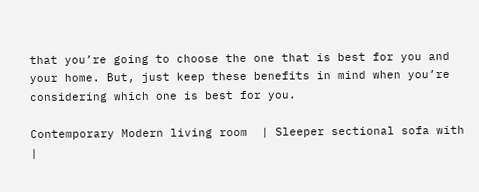that you’re going to choose the one that is best for you and your home. But, just keep these benefits in mind when you’re considering which one is best for you.

Contemporary Modern living room  | Sleeper sectional sofa with  |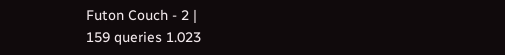Futon Couch - 2 |
159 queries 1.023